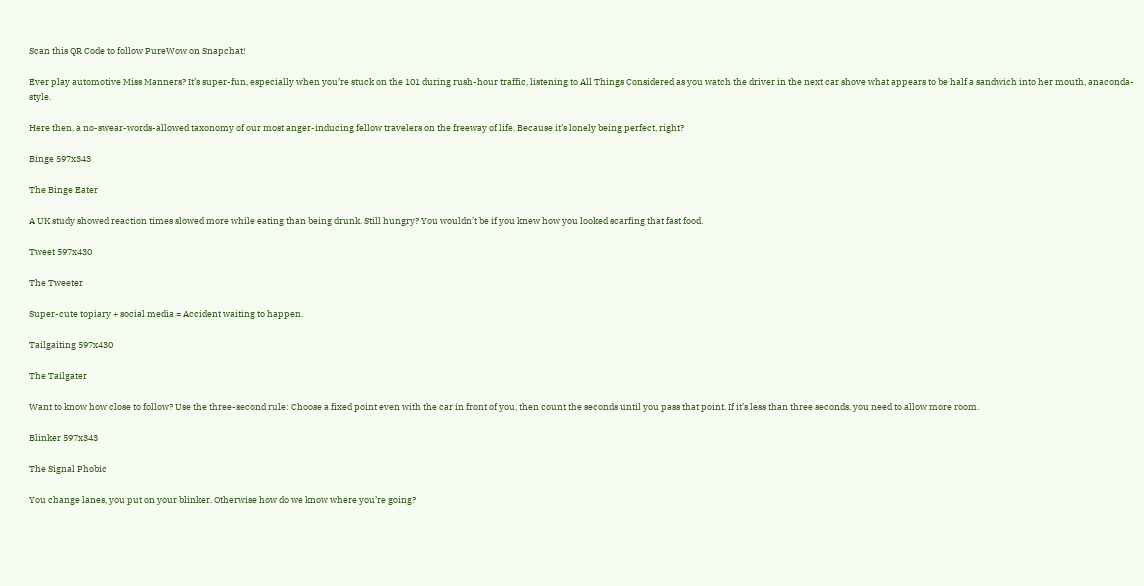Scan this QR Code to follow PureWow on Snapchat!

Ever play automotive Miss Manners? It’s super-fun, especially when you’re stuck on the 101 during rush-hour traffic, listening to All Things Considered as you watch the driver in the next car shove what appears to be half a sandwich into her mouth, anaconda-style.

Here then, a no-swear-words-allowed taxonomy of our most anger-inducing fellow travelers on the freeway of life. Because it’s lonely being perfect, right?

Binge 597x343

The Binge Eater

A UK study showed reaction times slowed more while eating than being drunk. Still hungry? You wouldn’t be if you knew how you looked scarfing that fast food.

Tweet 597x430

The Tweeter

Super-cute topiary + social media = Accident waiting to happen.

Tailgaiting 597x430

The Tailgater

Want to know how close to follow? Use the three-second rule: Choose a fixed point even with the car in front of you, then count the seconds until you pass that point. If it’s less than three seconds, you need to allow more room.

Blinker 597x343

The Signal Phobic

You change lanes, you put on your blinker. Otherwise how do we know where you’re going?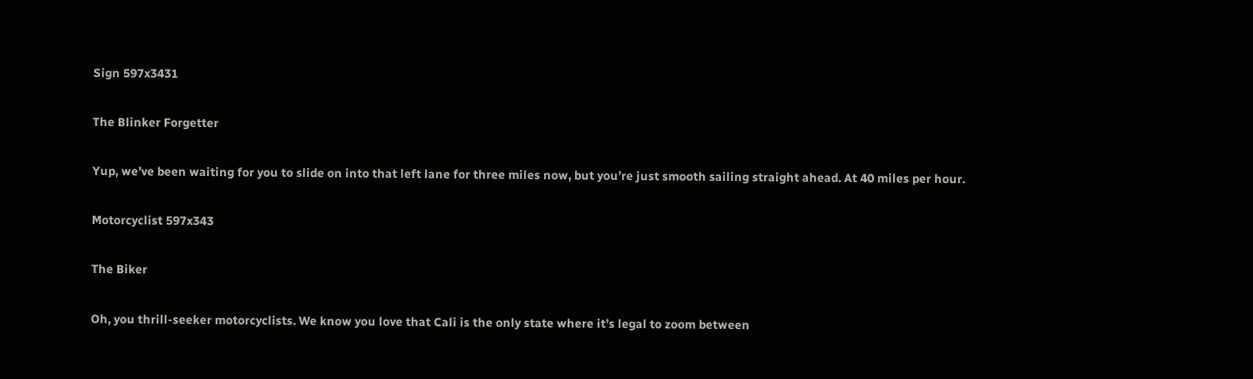Sign 597x3431

The Blinker Forgetter

Yup, we’ve been waiting for you to slide on into that left lane for three miles now, but you’re just smooth sailing straight ahead. At 40 miles per hour.

Motorcyclist 597x343

The Biker

Oh, you thrill-seeker motorcyclists. We know you love that Cali is the only state where it’s legal to zoom between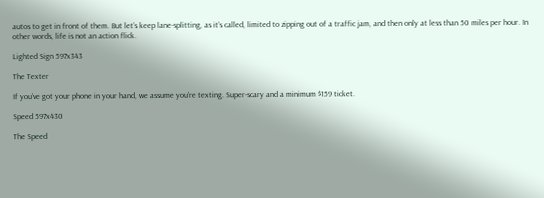autos to get in front of them. But let’s keep lane-splitting, as it’s called, limited to zipping out of a traffic jam, and then only at less than 50 miles per hour. In other words, life is not an action flick.

Lighted Sign 597x343

The Texter

If you’ve got your phone in your hand, we assume you’re texting. Super-scary and a minimum $159 ticket.

Speed 597x430

The Speed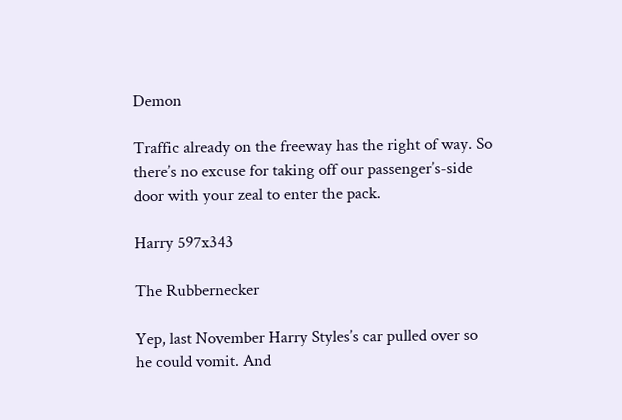Demon

Traffic already on the freeway has the right of way. So there’s no excuse for taking off our passenger’s-side door with your zeal to enter the pack.

Harry 597x343

The Rubbernecker

Yep, last November Harry Styles’s car pulled over so he could vomit. And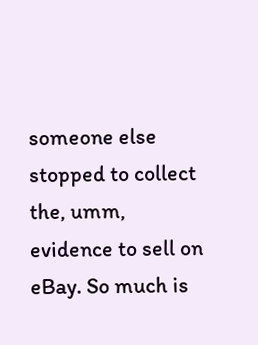someone else stopped to collect the, umm, evidence to sell on eBay. So much is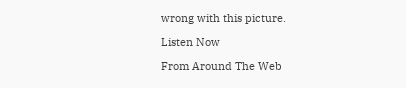wrong with this picture.

Listen Now

From Around The Web